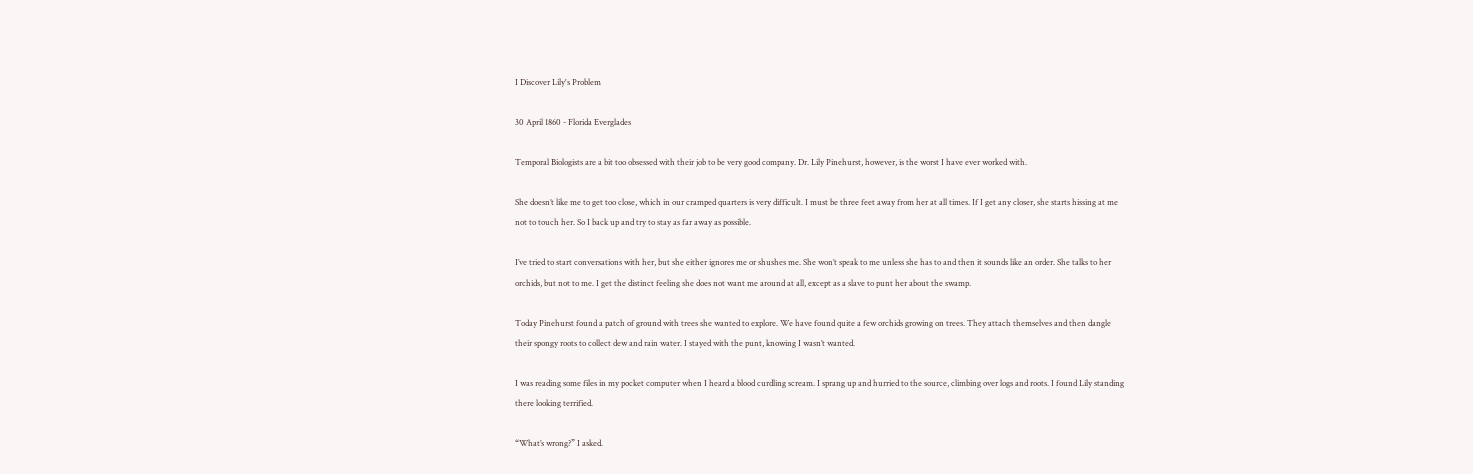I Discover Lily's Problem

30 April 1860 - Florida Everglades

Temporal Biologists are a bit too obsessed with their job to be very good company. Dr. Lily Pinehurst, however, is the worst I have ever worked with.

She doesn’t like me to get too close, which in our cramped quarters is very difficult. I must be three feet away from her at all times. If I get any closer, she starts hissing at me not to touch her. So I back up and try to stay as far away as possible.

I’ve tried to start conversations with her, but she either ignores me or shushes me. She won’t speak to me unless she has to and then it sounds like an order. She talks to her orchids, but not to me. I get the distinct feeling she does not want me around at all, except as a slave to punt her about the swamp.

Today Pinehurst found a patch of ground with trees she wanted to explore. We have found quite a few orchids growing on trees. They attach themselves and then dangle their spongy roots to collect dew and rain water. I stayed with the punt, knowing I wasn’t wanted.

I was reading some files in my pocket computer when I heard a blood curdling scream. I sprang up and hurried to the source, climbing over logs and roots. I found Lily standing there looking terrified.

“What’s wrong?” I asked.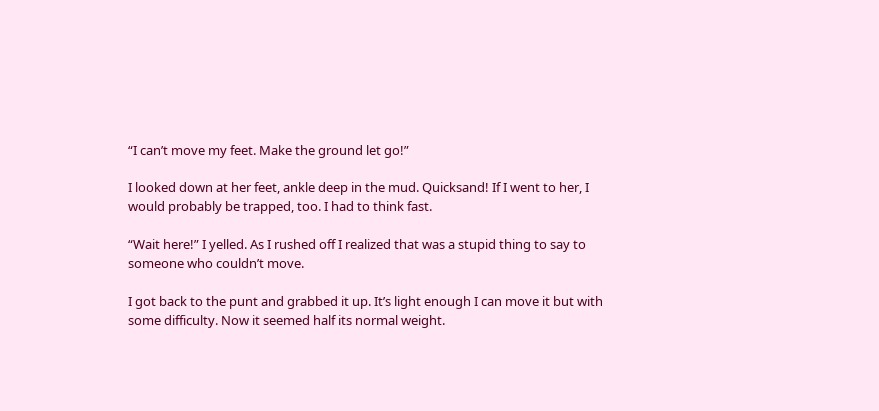“I can’t move my feet. Make the ground let go!”

I looked down at her feet, ankle deep in the mud. Quicksand! If I went to her, I would probably be trapped, too. I had to think fast.

“Wait here!” I yelled. As I rushed off I realized that was a stupid thing to say to someone who couldn’t move.

I got back to the punt and grabbed it up. It’s light enough I can move it but with some difficulty. Now it seemed half its normal weight.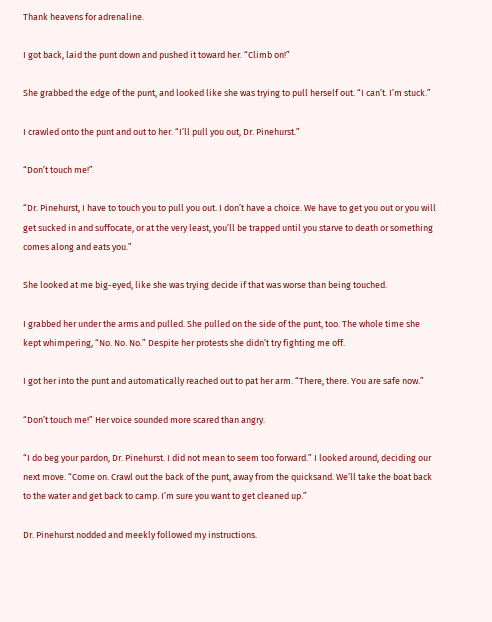Thank heavens for adrenaline.

I got back, laid the punt down and pushed it toward her. “Climb on!”

She grabbed the edge of the punt, and looked like she was trying to pull herself out. “I can’t. I’m stuck.”

I crawled onto the punt and out to her. “I’ll pull you out, Dr. Pinehurst.”

“Don’t touch me!”

“Dr. Pinehurst, I have to touch you to pull you out. I don’t have a choice. We have to get you out or you will get sucked in and suffocate, or at the very least, you’ll be trapped until you starve to death or something comes along and eats you.”

She looked at me big-eyed, like she was trying decide if that was worse than being touched.

I grabbed her under the arms and pulled. She pulled on the side of the punt, too. The whole time she kept whimpering, “No. No. No.” Despite her protests she didn’t try fighting me off.

I got her into the punt and automatically reached out to pat her arm. “There, there. You are safe now.”

“Don’t touch me!” Her voice sounded more scared than angry.

“I do beg your pardon, Dr. Pinehurst. I did not mean to seem too forward.” I looked around, deciding our next move. “Come on. Crawl out the back of the punt, away from the quicksand. We’ll take the boat back to the water and get back to camp. I’m sure you want to get cleaned up.”

Dr. Pinehurst nodded and meekly followed my instructions.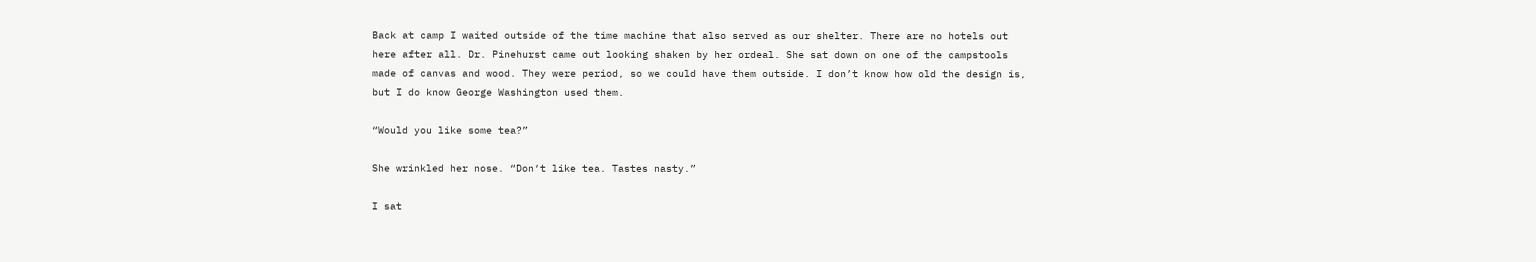Back at camp I waited outside of the time machine that also served as our shelter. There are no hotels out here after all. Dr. Pinehurst came out looking shaken by her ordeal. She sat down on one of the campstools made of canvas and wood. They were period, so we could have them outside. I don’t know how old the design is, but I do know George Washington used them.

“Would you like some tea?”

She wrinkled her nose. “Don‘t like tea. Tastes nasty.”

I sat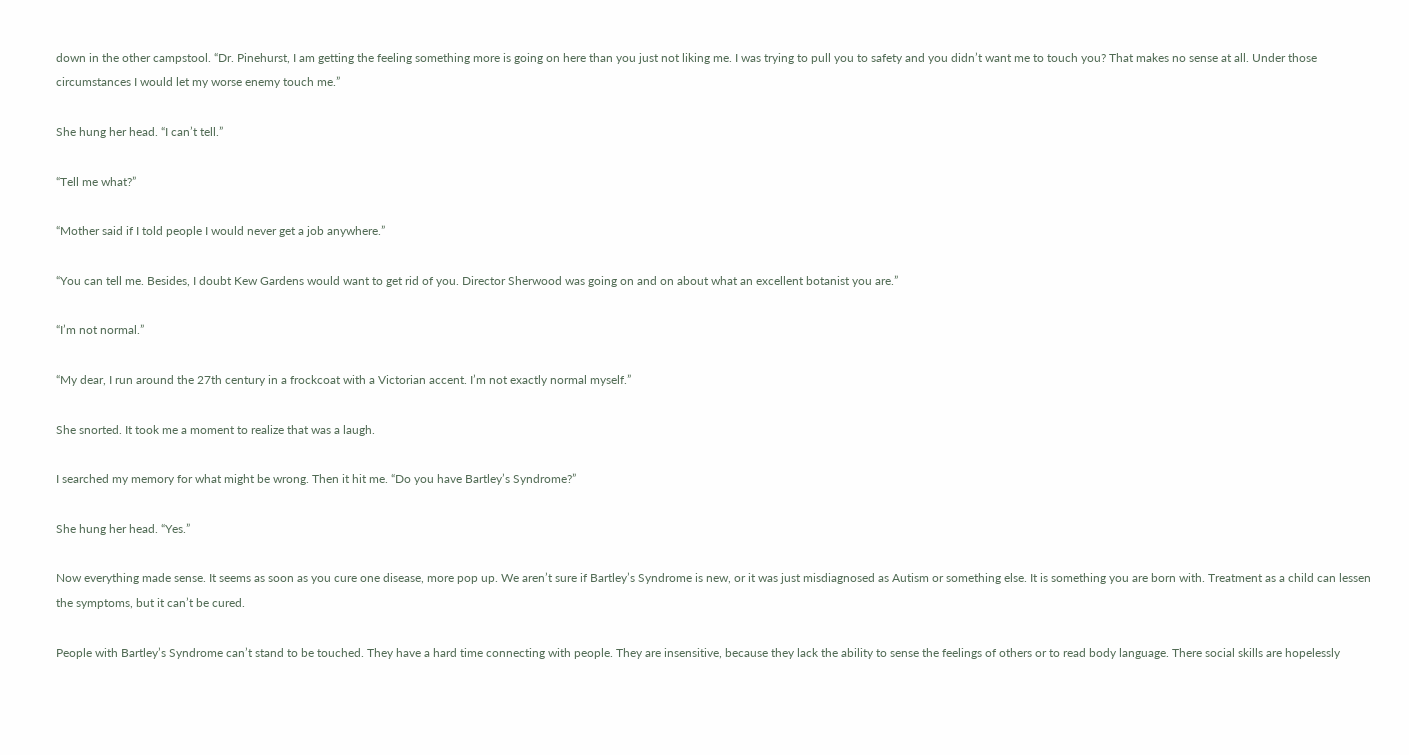down in the other campstool. “Dr. Pinehurst, I am getting the feeling something more is going on here than you just not liking me. I was trying to pull you to safety and you didn’t want me to touch you? That makes no sense at all. Under those circumstances I would let my worse enemy touch me.”

She hung her head. “I can’t tell.”

“Tell me what?”

“Mother said if I told people I would never get a job anywhere.”

“You can tell me. Besides, I doubt Kew Gardens would want to get rid of you. Director Sherwood was going on and on about what an excellent botanist you are.”

“I’m not normal.”

“My dear, I run around the 27th century in a frockcoat with a Victorian accent. I’m not exactly normal myself.”

She snorted. It took me a moment to realize that was a laugh.

I searched my memory for what might be wrong. Then it hit me. “Do you have Bartley’s Syndrome?”

She hung her head. “Yes.”

Now everything made sense. It seems as soon as you cure one disease, more pop up. We aren’t sure if Bartley’s Syndrome is new, or it was just misdiagnosed as Autism or something else. It is something you are born with. Treatment as a child can lessen the symptoms, but it can’t be cured.

People with Bartley’s Syndrome can’t stand to be touched. They have a hard time connecting with people. They are insensitive, because they lack the ability to sense the feelings of others or to read body language. There social skills are hopelessly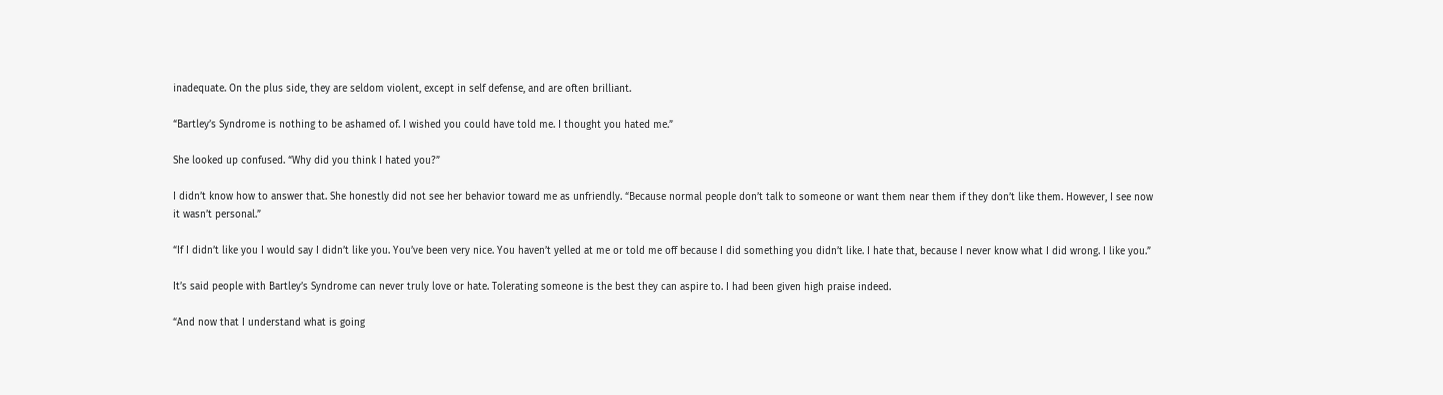inadequate. On the plus side, they are seldom violent, except in self defense, and are often brilliant.

“Bartley’s Syndrome is nothing to be ashamed of. I wished you could have told me. I thought you hated me.”

She looked up confused. “Why did you think I hated you?”

I didn’t know how to answer that. She honestly did not see her behavior toward me as unfriendly. “Because normal people don’t talk to someone or want them near them if they don’t like them. However, I see now it wasn’t personal.”

“If I didn’t like you I would say I didn’t like you. You’ve been very nice. You haven’t yelled at me or told me off because I did something you didn’t like. I hate that, because I never know what I did wrong. I like you.”

It’s said people with Bartley’s Syndrome can never truly love or hate. Tolerating someone is the best they can aspire to. I had been given high praise indeed.

“And now that I understand what is going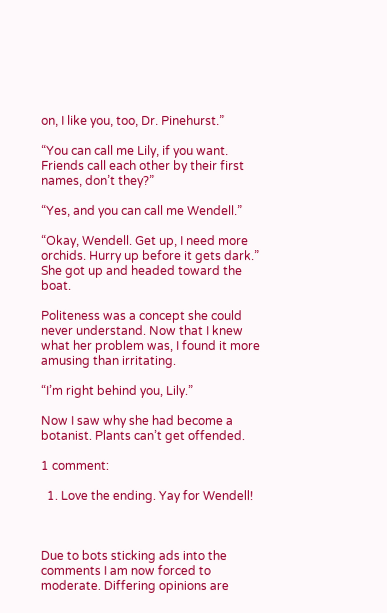on, I like you, too, Dr. Pinehurst.”

“You can call me Lily, if you want. Friends call each other by their first names, don’t they?”

“Yes, and you can call me Wendell.”

“Okay, Wendell. Get up, I need more orchids. Hurry up before it gets dark.” She got up and headed toward the boat.

Politeness was a concept she could never understand. Now that I knew what her problem was, I found it more amusing than irritating.

“I’m right behind you, Lily.”

Now I saw why she had become a botanist. Plants can’t get offended.

1 comment:

  1. Love the ending. Yay for Wendell!



Due to bots sticking ads into the comments I am now forced to moderate. Differing opinions are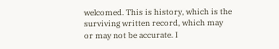welcomed. This is history, which is the surviving written record, which may or may not be accurate. I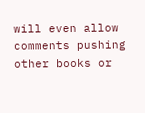will even allow comments pushing other books or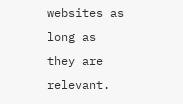websites as long as they are relevant.